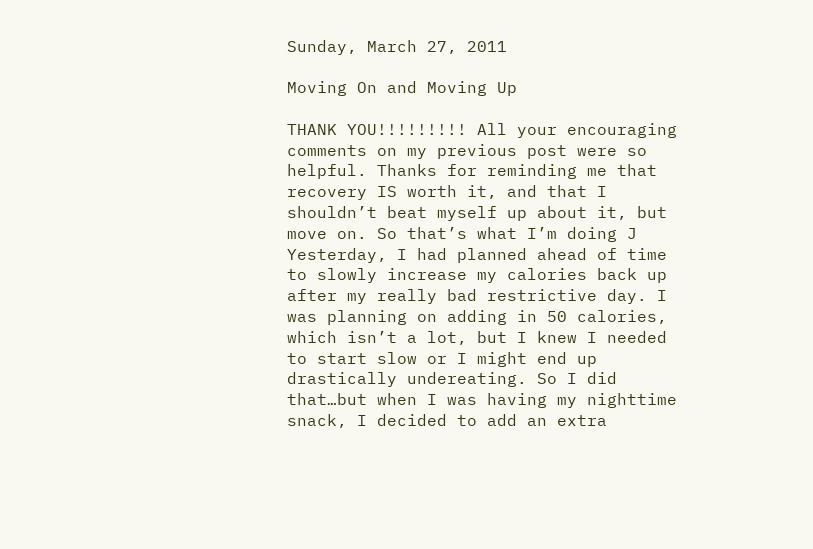Sunday, March 27, 2011

Moving On and Moving Up

THANK YOU!!!!!!!!! All your encouraging comments on my previous post were so helpful. Thanks for reminding me that recovery IS worth it, and that I shouldn’t beat myself up about it, but move on. So that’s what I’m doing J
Yesterday, I had planned ahead of time to slowly increase my calories back up after my really bad restrictive day. I was planning on adding in 50 calories, which isn’t a lot, but I knew I needed to start slow or I might end up drastically undereating. So I did that…but when I was having my nighttime snack, I decided to add an extra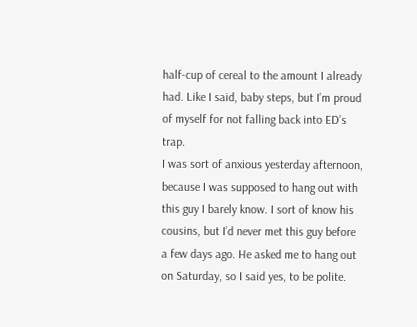half-cup of cereal to the amount I already had. Like I said, baby steps, but I’m proud of myself for not falling back into ED’s trap.
I was sort of anxious yesterday afternoon, because I was supposed to hang out with this guy I barely know. I sort of know his cousins, but I’d never met this guy before a few days ago. He asked me to hang out on Saturday, so I said yes, to be polite.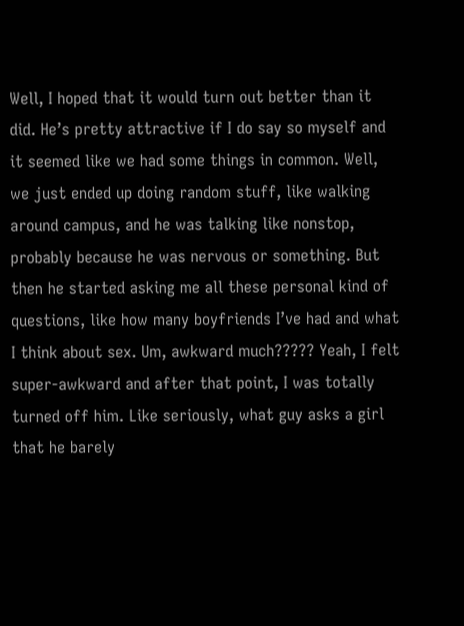Well, I hoped that it would turn out better than it did. He’s pretty attractive if I do say so myself and it seemed like we had some things in common. Well, we just ended up doing random stuff, like walking around campus, and he was talking like nonstop, probably because he was nervous or something. But then he started asking me all these personal kind of questions, like how many boyfriends I’ve had and what I think about sex. Um, awkward much????? Yeah, I felt super-awkward and after that point, I was totally turned off him. Like seriously, what guy asks a girl that he barely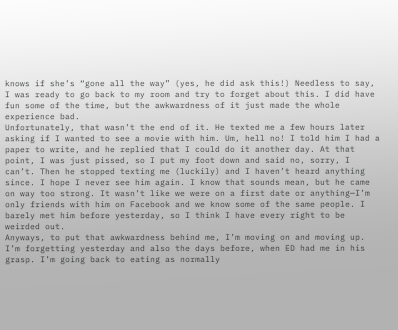knows if she’s “gone all the way” (yes, he did ask this!) Needless to say, I was ready to go back to my room and try to forget about this. I did have fun some of the time, but the awkwardness of it just made the whole experience bad.
Unfortunately, that wasn’t the end of it. He texted me a few hours later asking if I wanted to see a movie with him. Um, hell no! I told him I had a paper to write, and he replied that I could do it another day. At that point, I was just pissed, so I put my foot down and said no, sorry, I can’t. Then he stopped texting me (luckily) and I haven’t heard anything since. I hope I never see him again. I know that sounds mean, but he came on way too strong. It wasn’t like we were on a first date or anything—I’m only friends with him on Facebook and we know some of the same people. I barely met him before yesterday, so I think I have every right to be weirded out.
Anyways, to put that awkwardness behind me, I’m moving on and moving up. I’m forgetting yesterday and also the days before, when ED had me in his grasp. I’m going back to eating as normally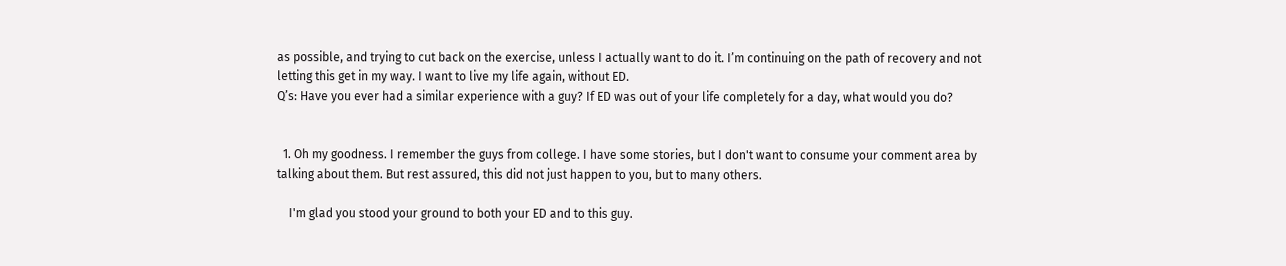as possible, and trying to cut back on the exercise, unless I actually want to do it. I’m continuing on the path of recovery and not letting this get in my way. I want to live my life again, without ED.
Q’s: Have you ever had a similar experience with a guy? If ED was out of your life completely for a day, what would you do?


  1. Oh my goodness. I remember the guys from college. I have some stories, but I don't want to consume your comment area by talking about them. But rest assured, this did not just happen to you, but to many others.

    I'm glad you stood your ground to both your ED and to this guy.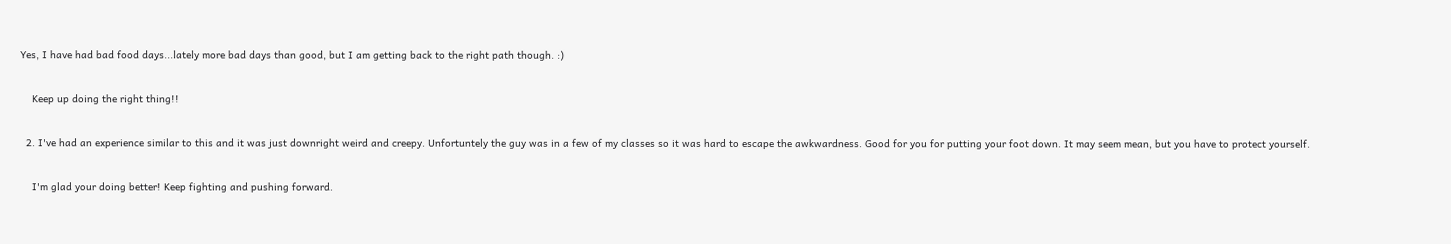Yes, I have had bad food days...lately more bad days than good, but I am getting back to the right path though. :)

    Keep up doing the right thing!!

  2. I've had an experience similar to this and it was just downright weird and creepy. Unfortuntely the guy was in a few of my classes so it was hard to escape the awkwardness. Good for you for putting your foot down. It may seem mean, but you have to protect yourself.

    I'm glad your doing better! Keep fighting and pushing forward.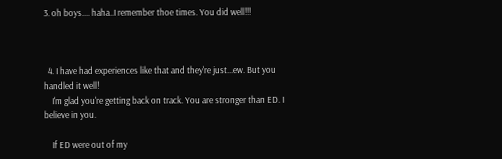3. oh boys.... haha..I remember thoe times. You did well!!!



  4. I have had experiences like that and they're just...ew. But you handled it well!
    I'm glad you're getting back on track. You are stronger than ED. I believe in you.

    If ED were out of my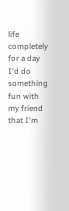life completely for a day I'd do something fun with my friend that I'm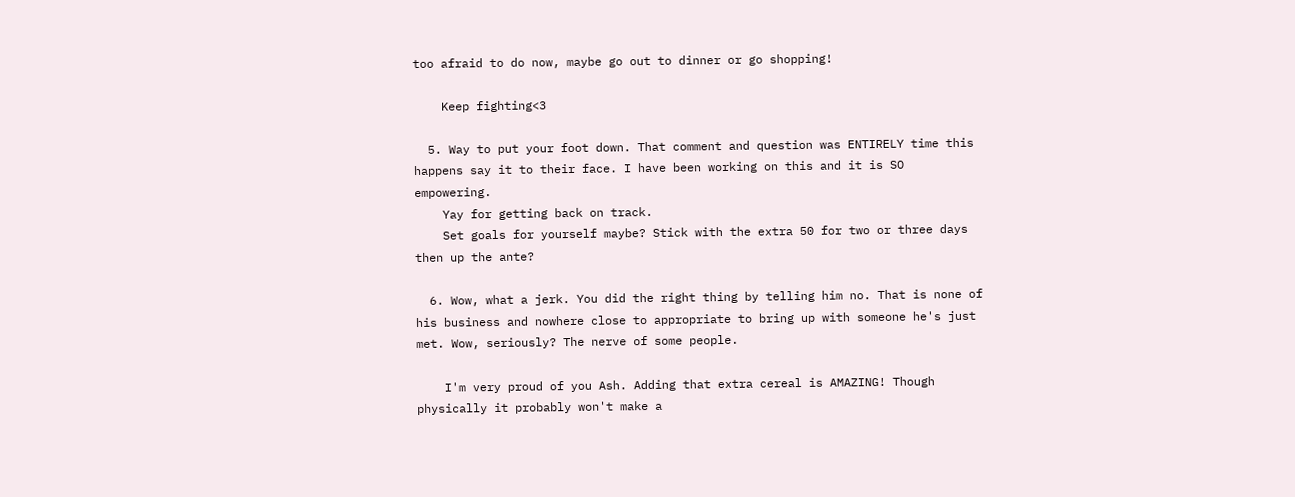too afraid to do now, maybe go out to dinner or go shopping!

    Keep fighting<3

  5. Way to put your foot down. That comment and question was ENTIRELY time this happens say it to their face. I have been working on this and it is SO empowering.
    Yay for getting back on track.
    Set goals for yourself maybe? Stick with the extra 50 for two or three days then up the ante?

  6. Wow, what a jerk. You did the right thing by telling him no. That is none of his business and nowhere close to appropriate to bring up with someone he's just met. Wow, seriously? The nerve of some people.

    I'm very proud of you Ash. Adding that extra cereal is AMAZING! Though physically it probably won't make a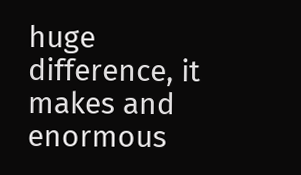huge difference, it makes and enormous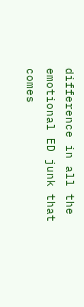difference in all the emotional ED junk that comes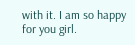with it. I am so happy for you girl.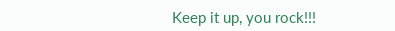Keep it up, you rock!!!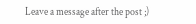Leave a message after the post ;)